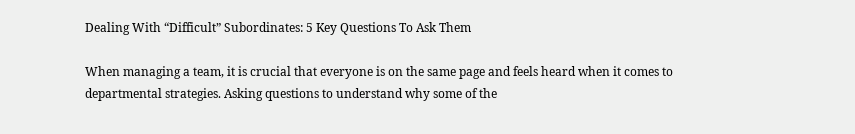Dealing With “Difficult” Subordinates: 5 Key Questions To Ask Them

When managing a team, it is crucial that everyone is on the same page and feels heard when it comes to departmental strategies. Asking questions to understand why some of the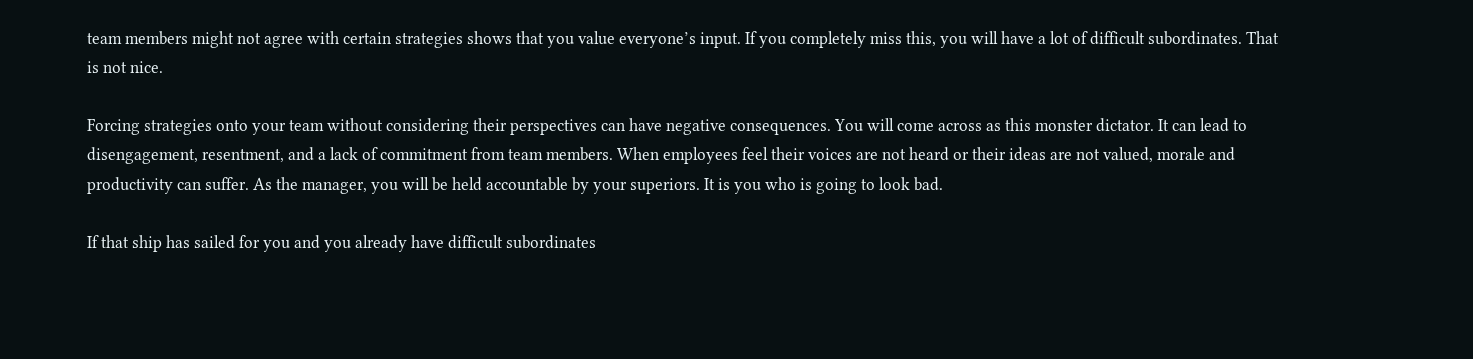team members might not agree with certain strategies shows that you value everyone’s input. If you completely miss this, you will have a lot of difficult subordinates. That is not nice.

Forcing strategies onto your team without considering their perspectives can have negative consequences. You will come across as this monster dictator. It can lead to disengagement, resentment, and a lack of commitment from team members. When employees feel their voices are not heard or their ideas are not valued, morale and productivity can suffer. As the manager, you will be held accountable by your superiors. It is you who is going to look bad.

If that ship has sailed for you and you already have difficult subordinates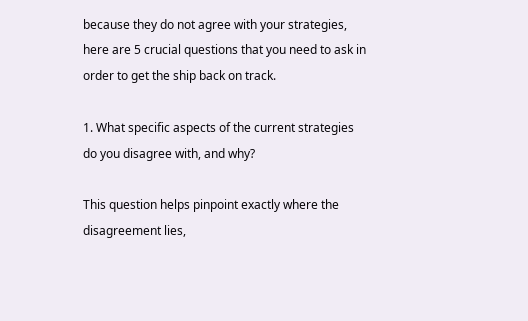because they do not agree with your strategies, here are 5 crucial questions that you need to ask in order to get the ship back on track.

1. What specific aspects of the current strategies do you disagree with, and why?

This question helps pinpoint exactly where the disagreement lies,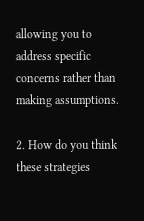allowing you to address specific concerns rather than making assumptions.

2. How do you think these strategies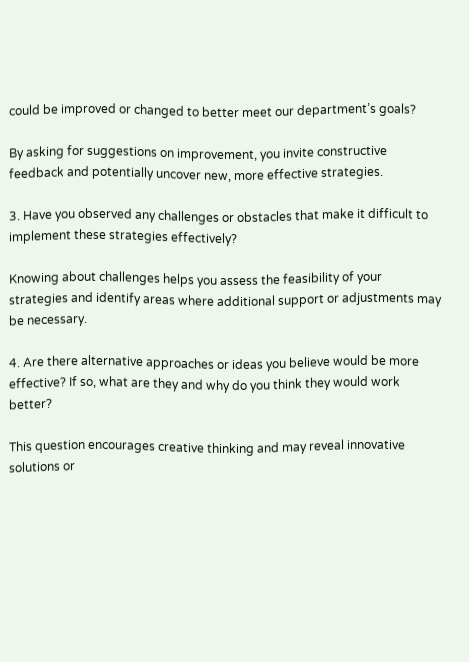could be improved or changed to better meet our department’s goals?

By asking for suggestions on improvement, you invite constructive feedback and potentially uncover new, more effective strategies.

3. Have you observed any challenges or obstacles that make it difficult to implement these strategies effectively?

Knowing about challenges helps you assess the feasibility of your strategies and identify areas where additional support or adjustments may be necessary.

4. Are there alternative approaches or ideas you believe would be more effective? If so, what are they and why do you think they would work better?

This question encourages creative thinking and may reveal innovative solutions or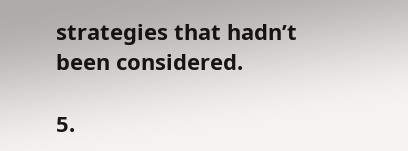strategies that hadn’t been considered.

5.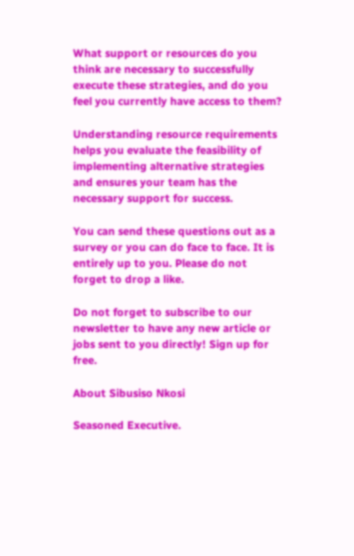What support or resources do you think are necessary to successfully execute these strategies, and do you feel you currently have access to them?

Understanding resource requirements helps you evaluate the feasibility of implementing alternative strategies and ensures your team has the necessary support for success.

You can send these questions out as a survey or you can do face to face. It is entirely up to you. Please do not forget to drop a like.

Do not forget to subscribe to our newsletter to have any new article or jobs sent to you directly! Sign up for free.

About Sibusiso Nkosi

Seasoned Executive.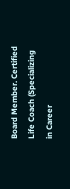Board Member. Certified Life Coach (Specializing in Career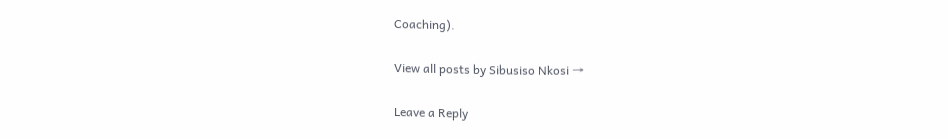Coaching).

View all posts by Sibusiso Nkosi →

Leave a Reply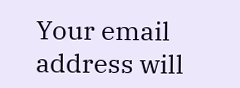Your email address will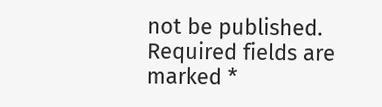not be published. Required fields are marked *